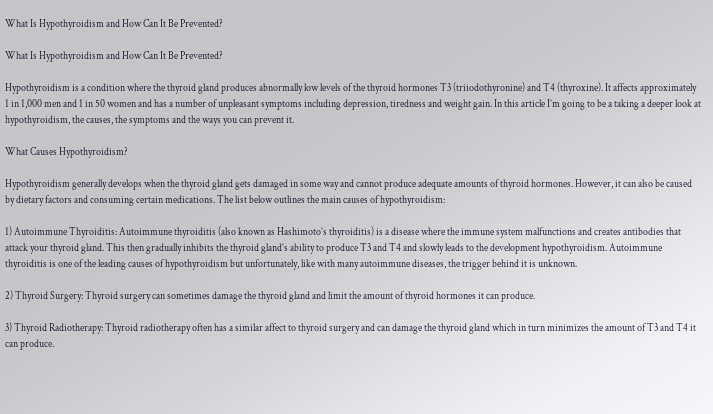What Is Hypothyroidism and How Can It Be Prevented?

What Is Hypothyroidism and How Can It Be Prevented?

Hypothyroidism is a condition where the thyroid gland produces abnormally low levels of the thyroid hormones T3 (triiodothyronine) and T4 (thyroxine). It affects approximately 1 in 1,000 men and 1 in 50 women and has a number of unpleasant symptoms including depression, tiredness and weight gain. In this article I’m going to be a taking a deeper look at hypothyroidism, the causes, the symptoms and the ways you can prevent it.

What Causes Hypothyroidism?

Hypothyroidism generally develops when the thyroid gland gets damaged in some way and cannot produce adequate amounts of thyroid hormones. However, it can also be caused by dietary factors and consuming certain medications. The list below outlines the main causes of hypothyroidism:

1) Autoimmune Thyroiditis: Autoimmune thyroiditis (also known as Hashimoto’s thyroiditis) is a disease where the immune system malfunctions and creates antibodies that attack your thyroid gland. This then gradually inhibits the thyroid gland’s ability to produce T3 and T4 and slowly leads to the development hypothyroidism. Autoimmune thyroiditis is one of the leading causes of hypothyroidism but unfortunately, like with many autoimmune diseases, the trigger behind it is unknown.

2) Thyroid Surgery: Thyroid surgery can sometimes damage the thyroid gland and limit the amount of thyroid hormones it can produce.

3) Thyroid Radiotherapy: Thyroid radiotherapy often has a similar affect to thyroid surgery and can damage the thyroid gland which in turn minimizes the amount of T3 and T4 it can produce.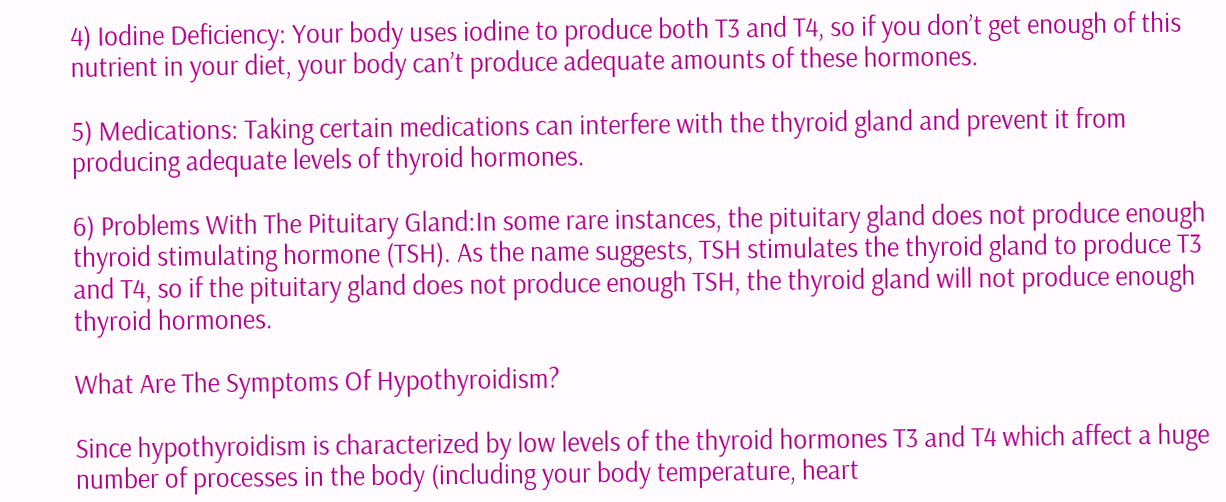4) Iodine Deficiency: Your body uses iodine to produce both T3 and T4, so if you don’t get enough of this nutrient in your diet, your body can’t produce adequate amounts of these hormones.

5) Medications: Taking certain medications can interfere with the thyroid gland and prevent it from producing adequate levels of thyroid hormones.

6) Problems With The Pituitary Gland:In some rare instances, the pituitary gland does not produce enough thyroid stimulating hormone (TSH). As the name suggests, TSH stimulates the thyroid gland to produce T3 and T4, so if the pituitary gland does not produce enough TSH, the thyroid gland will not produce enough thyroid hormones.

What Are The Symptoms Of Hypothyroidism?

Since hypothyroidism is characterized by low levels of the thyroid hormones T3 and T4 which affect a huge number of processes in the body (including your body temperature, heart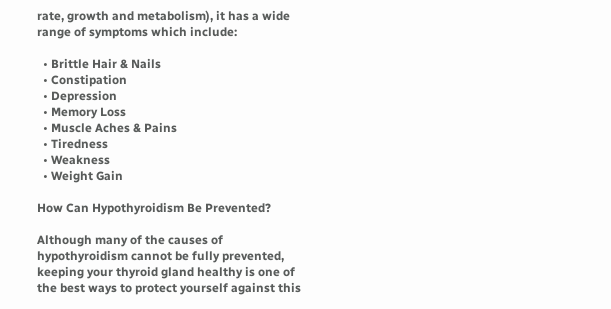rate, growth and metabolism), it has a wide range of symptoms which include:

  • Brittle Hair & Nails
  • Constipation
  • Depression
  • Memory Loss
  • Muscle Aches & Pains
  • Tiredness
  • Weakness
  • Weight Gain

How Can Hypothyroidism Be Prevented?

Although many of the causes of hypothyroidism cannot be fully prevented, keeping your thyroid gland healthy is one of the best ways to protect yourself against this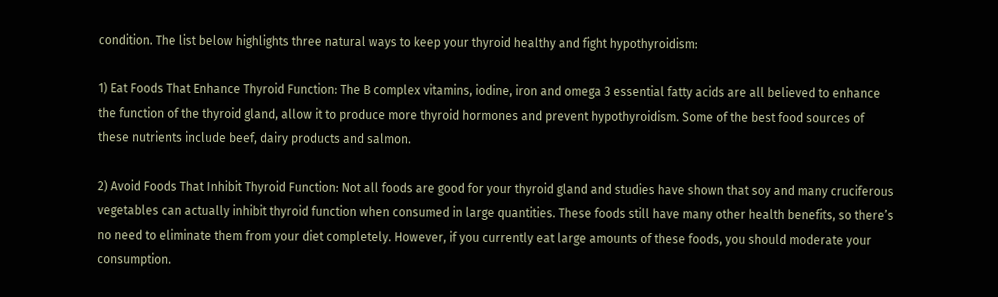condition. The list below highlights three natural ways to keep your thyroid healthy and fight hypothyroidism:

1) Eat Foods That Enhance Thyroid Function: The B complex vitamins, iodine, iron and omega 3 essential fatty acids are all believed to enhance the function of the thyroid gland, allow it to produce more thyroid hormones and prevent hypothyroidism. Some of the best food sources of these nutrients include beef, dairy products and salmon.

2) Avoid Foods That Inhibit Thyroid Function: Not all foods are good for your thyroid gland and studies have shown that soy and many cruciferous vegetables can actually inhibit thyroid function when consumed in large quantities. These foods still have many other health benefits, so there’s no need to eliminate them from your diet completely. However, if you currently eat large amounts of these foods, you should moderate your consumption.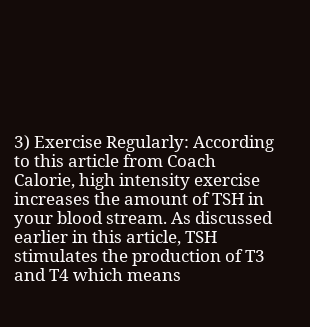3) Exercise Regularly: According to this article from Coach Calorie, high intensity exercise increases the amount of TSH in your blood stream. As discussed earlier in this article, TSH stimulates the production of T3 and T4 which means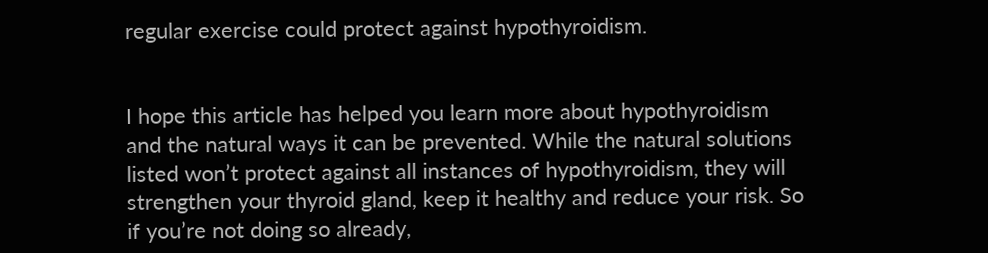regular exercise could protect against hypothyroidism.


I hope this article has helped you learn more about hypothyroidism and the natural ways it can be prevented. While the natural solutions listed won’t protect against all instances of hypothyroidism, they will strengthen your thyroid gland, keep it healthy and reduce your risk. So if you’re not doing so already,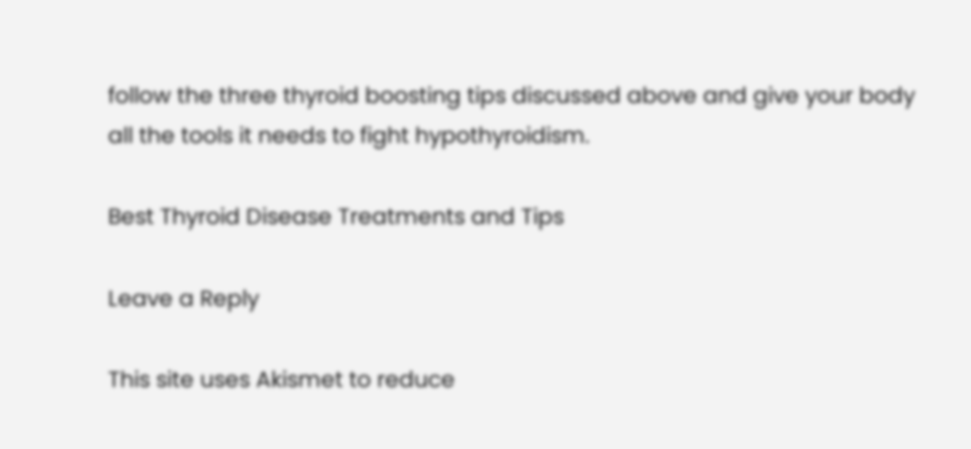follow the three thyroid boosting tips discussed above and give your body all the tools it needs to fight hypothyroidism.

Best Thyroid Disease Treatments and Tips

Leave a Reply

This site uses Akismet to reduce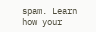spam. Learn how your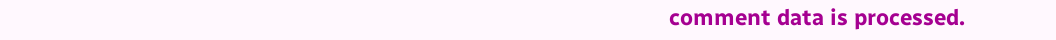comment data is processed.